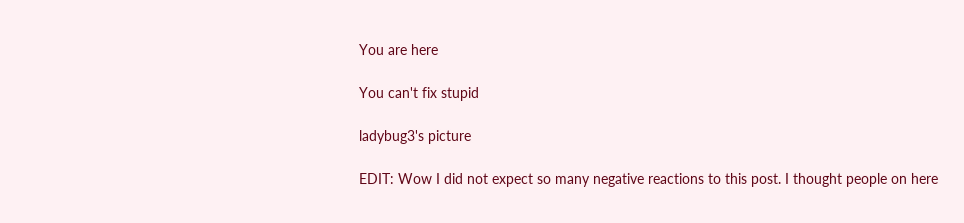You are here

You can't fix stupid

ladybug3's picture

EDIT: Wow I did not expect so many negative reactions to this post. I thought people on here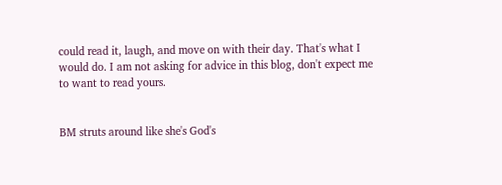could read it, laugh, and move on with their day. That's what I would do. I am not asking for advice in this blog, don't expect me to want to read yours.


BM struts around like she's God's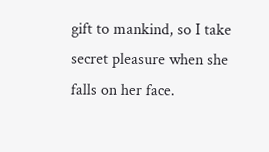gift to mankind, so I take secret pleasure when she falls on her face.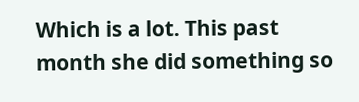Which is a lot. This past month she did something so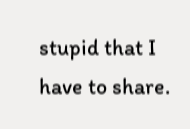stupid that I have to share.